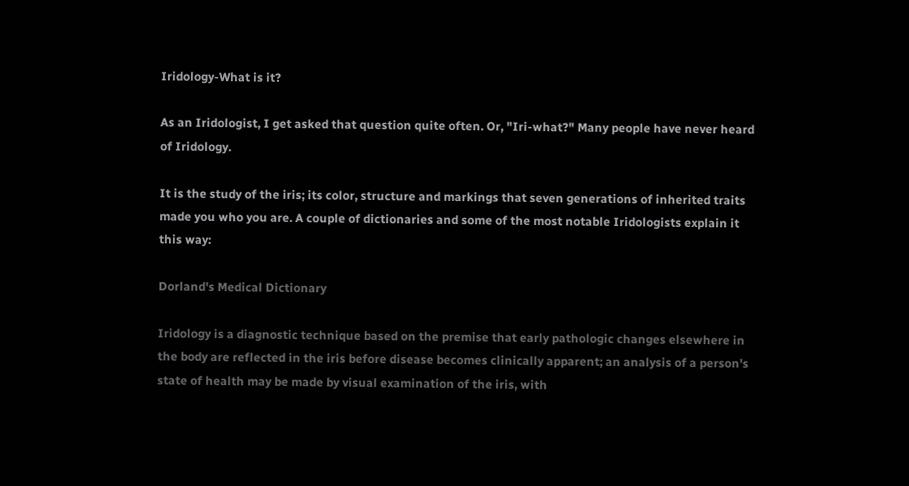Iridology-What is it?

As an Iridologist, I get asked that question quite often. Or, "Iri-what?" Many people have never heard of Iridology.

It is the study of the iris; its color, structure and markings that seven generations of inherited traits made you who you are. A couple of dictionaries and some of the most notable Iridologists explain it this way:

Dorland's Medical Dictionary

Iridology is a diagnostic technique based on the premise that early pathologic changes elsewhere in the body are reflected in the iris before disease becomes clinically apparent; an analysis of a person's state of health may be made by visual examination of the iris, with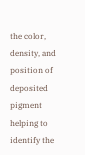the color, density, and position of deposited pigment helping to identify the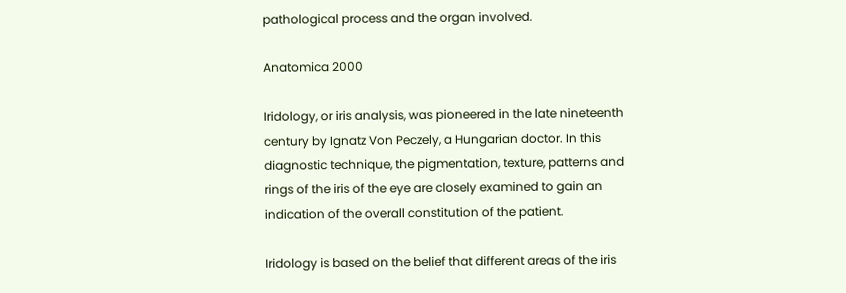pathological process and the organ involved.

Anatomica 2000

Iridology, or iris analysis, was pioneered in the late nineteenth century by Ignatz Von Peczely, a Hungarian doctor. In this diagnostic technique, the pigmentation, texture, patterns and rings of the iris of the eye are closely examined to gain an indication of the overall constitution of the patient.

Iridology is based on the belief that different areas of the iris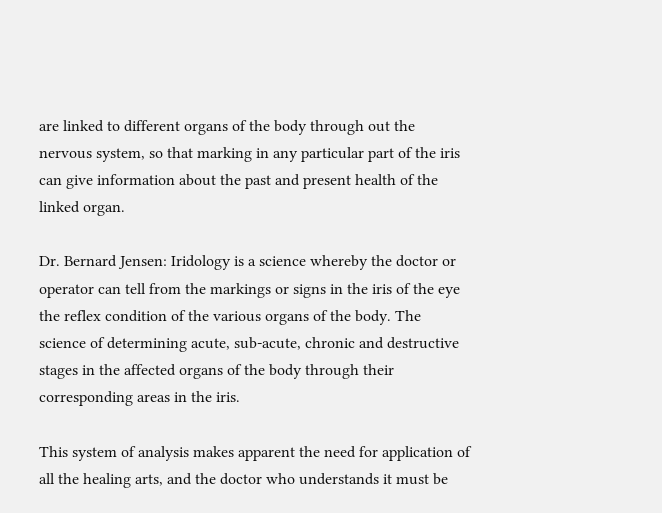are linked to different organs of the body through out the nervous system, so that marking in any particular part of the iris can give information about the past and present health of the linked organ.

Dr. Bernard Jensen: Iridology is a science whereby the doctor or operator can tell from the markings or signs in the iris of the eye the reflex condition of the various organs of the body. The science of determining acute, sub-acute, chronic and destructive stages in the affected organs of the body through their corresponding areas in the iris.

This system of analysis makes apparent the need for application of all the healing arts, and the doctor who understands it must be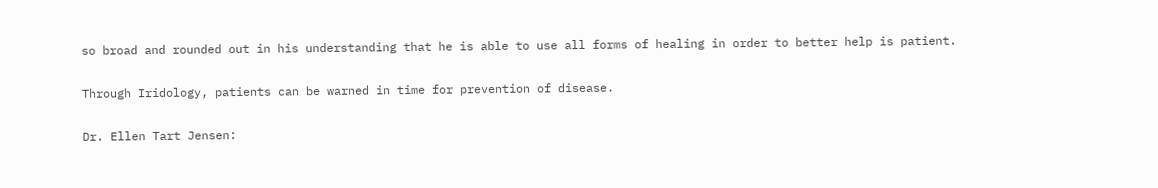so broad and rounded out in his understanding that he is able to use all forms of healing in order to better help is patient.

Through Iridology, patients can be warned in time for prevention of disease.

Dr. Ellen Tart Jensen: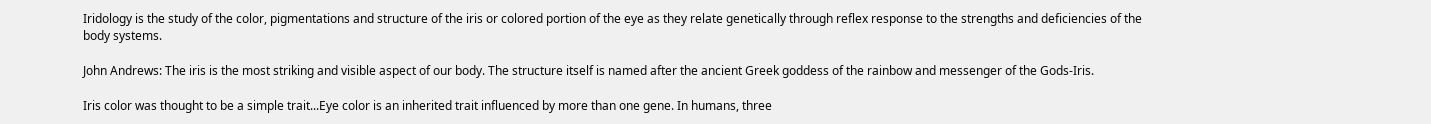Iridology is the study of the color, pigmentations and structure of the iris or colored portion of the eye as they relate genetically through reflex response to the strengths and deficiencies of the body systems.

John Andrews: The iris is the most striking and visible aspect of our body. The structure itself is named after the ancient Greek goddess of the rainbow and messenger of the Gods-Iris.

Iris color was thought to be a simple trait...Eye color is an inherited trait influenced by more than one gene. In humans, three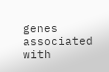genes associated with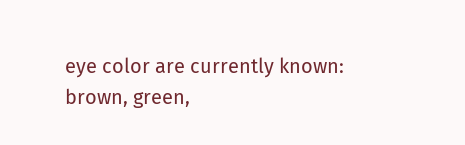eye color are currently known: brown, green,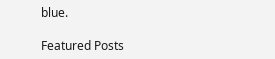blue.

Featured Posts